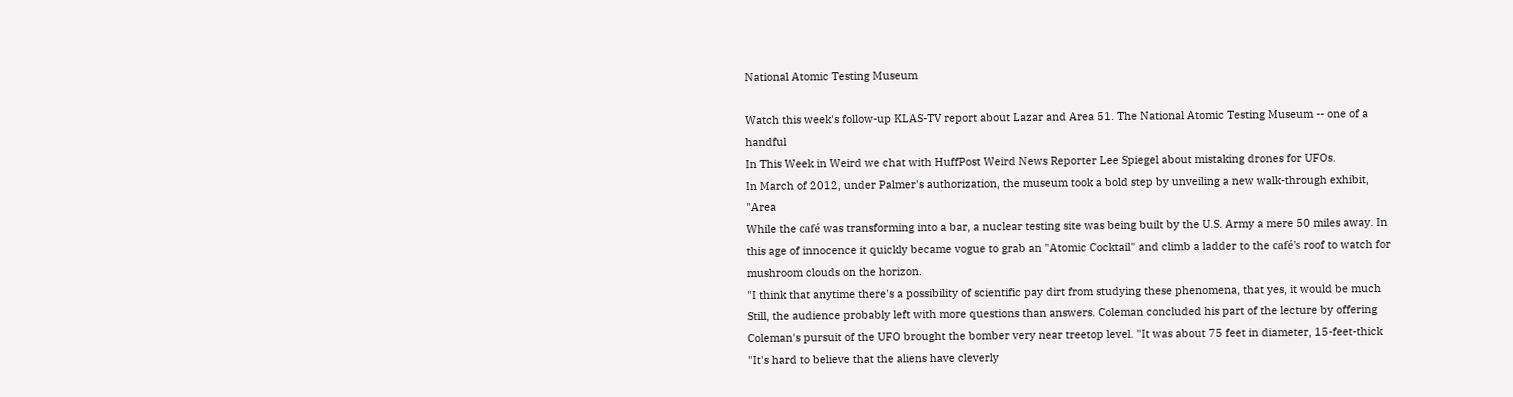National Atomic Testing Museum

Watch this week's follow-up KLAS-TV report about Lazar and Area 51. The National Atomic Testing Museum -- one of a handful
In This Week in Weird we chat with HuffPost Weird News Reporter Lee Spiegel about mistaking drones for UFOs.
In March of 2012, under Palmer's authorization, the museum took a bold step by unveiling a new walk-through exhibit, "Area
While the café was transforming into a bar, a nuclear testing site was being built by the U.S. Army a mere 50 miles away. In this age of innocence it quickly became vogue to grab an "Atomic Cocktail" and climb a ladder to the café's roof to watch for mushroom clouds on the horizon.
"I think that anytime there's a possibility of scientific pay dirt from studying these phenomena, that yes, it would be much
Still, the audience probably left with more questions than answers. Coleman concluded his part of the lecture by offering
Coleman's pursuit of the UFO brought the bomber very near treetop level. "It was about 75 feet in diameter, 15-feet-thick
"It's hard to believe that the aliens have cleverly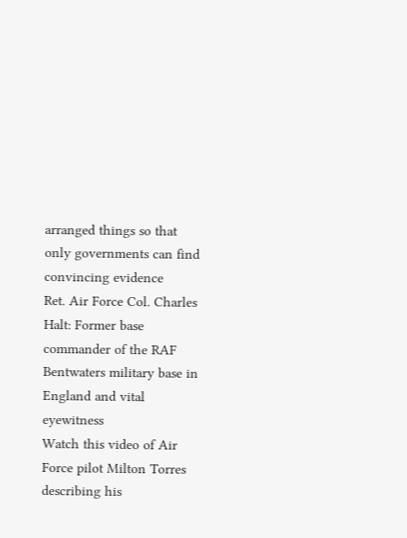arranged things so that only governments can find convincing evidence
Ret. Air Force Col. Charles Halt: Former base commander of the RAF Bentwaters military base in England and vital eyewitness
Watch this video of Air Force pilot Milton Torres describing his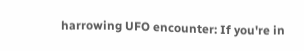harrowing UFO encounter: If you're in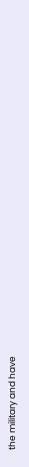the military and have